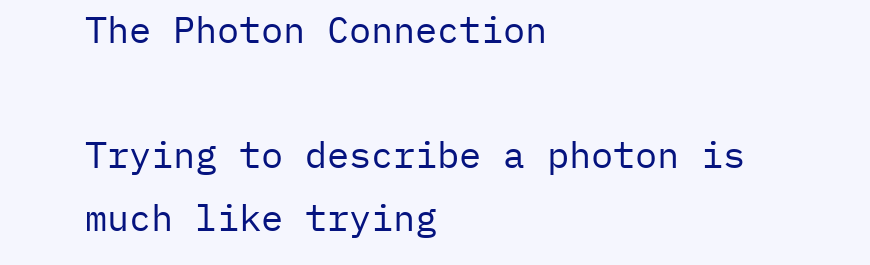The Photon Connection

Trying to describe a photon is much like trying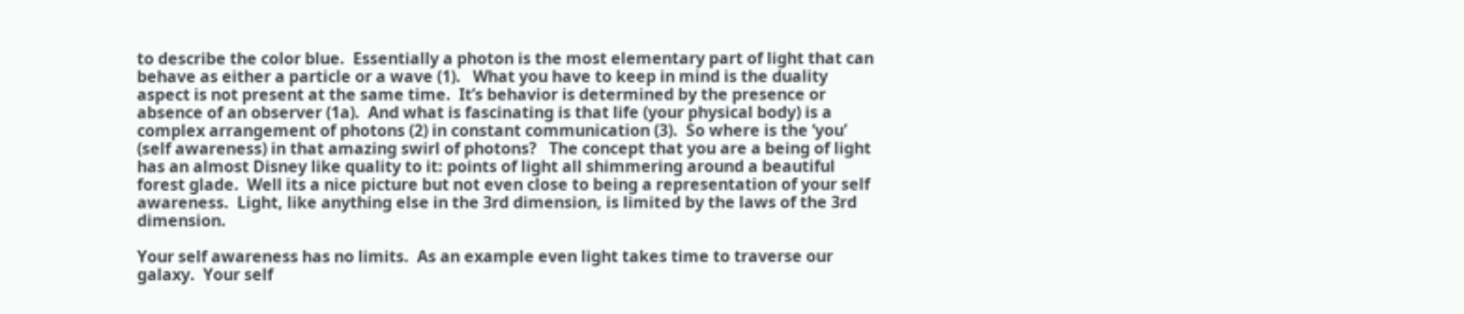to describe the color blue.  Essentially a photon is the most elementary part of light that can behave as either a particle or a wave (1).   What you have to keep in mind is the duality aspect is not present at the same time.  It’s behavior is determined by the presence or absence of an observer (1a).  And what is fascinating is that life (your physical body) is a complex arrangement of photons (2) in constant communication (3).  So where is the ‘you’ (self awareness) in that amazing swirl of photons?   The concept that you are a being of light has an almost Disney like quality to it: points of light all shimmering around a beautiful forest glade.  Well its a nice picture but not even close to being a representation of your self awareness.  Light, like anything else in the 3rd dimension, is limited by the laws of the 3rd dimension.

Your self awareness has no limits.  As an example even light takes time to traverse our galaxy.  Your self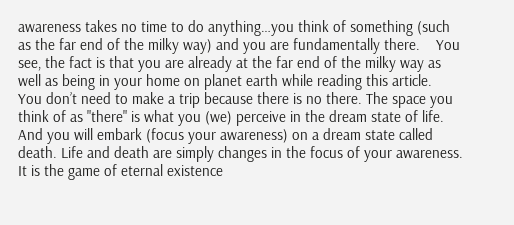awareness takes no time to do anything…you think of something (such as the far end of the milky way) and you are fundamentally there.    You see, the fact is that you are already at the far end of the milky way as well as being in your home on planet earth while reading this article.  You don’t need to make a trip because there is no there. The space you think of as "there" is what you (we) perceive in the dream state of life. And you will embark (focus your awareness) on a dream state called death. Life and death are simply changes in the focus of your awareness. It is the game of eternal existence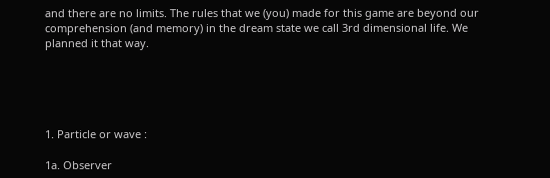and there are no limits. The rules that we (you) made for this game are beyond our comprehension (and memory) in the dream state we call 3rd dimensional life. We planned it that way.





1. Particle or wave :

1a. Observer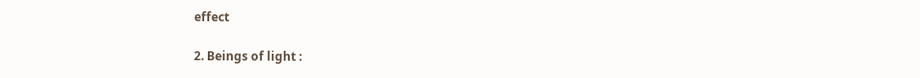effect

2. Beings of light :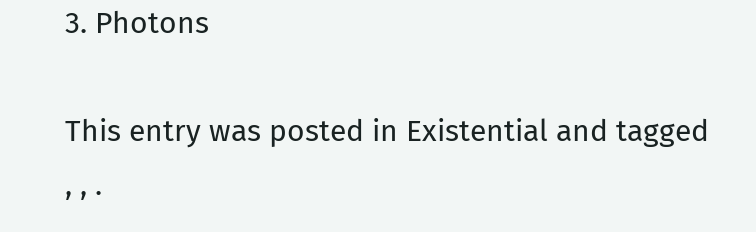3. Photons

This entry was posted in Existential and tagged , , .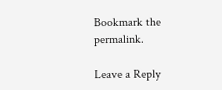Bookmark the permalink.

Leave a Reply